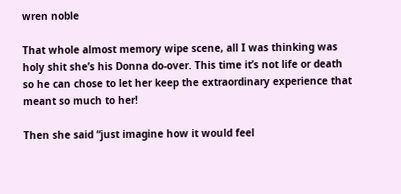wren noble

That whole almost memory wipe scene, all I was thinking was holy shit she’s his Donna do-over. This time it’s not life or death so he can chose to let her keep the extraordinary experience that meant so much to her!

Then she said “just imagine how it would feel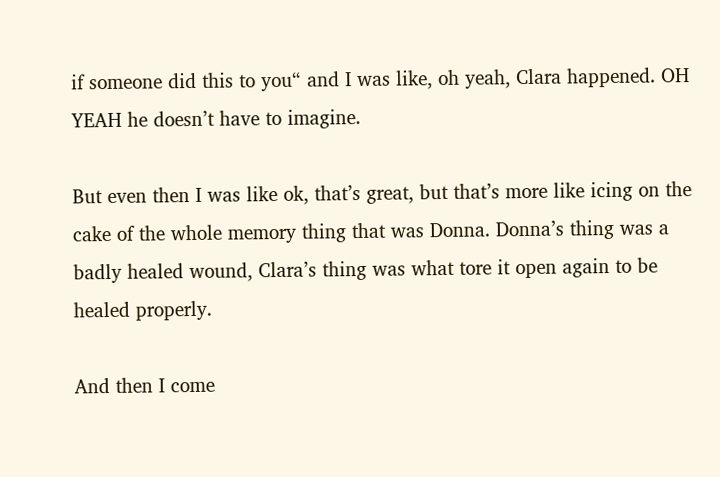if someone did this to you“ and I was like, oh yeah, Clara happened. OH YEAH he doesn’t have to imagine.

But even then I was like ok, that’s great, but that’s more like icing on the cake of the whole memory thing that was Donna. Donna’s thing was a badly healed wound, Clara’s thing was what tore it open again to be healed properly.

And then I come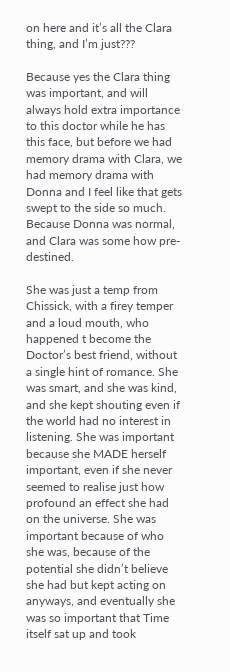on here and it’s all the Clara thing, and I’m just???

Because yes the Clara thing was important, and will always hold extra importance to this doctor while he has this face, but before we had memory drama with Clara, we had memory drama with Donna and I feel like that gets swept to the side so much. Because Donna was normal, and Clara was some how pre-destined.

She was just a temp from Chissick, with a firey temper and a loud mouth, who happened t become the Doctor’s best friend, without a single hint of romance. She was smart, and she was kind, and she kept shouting even if the world had no interest in listening. She was important because she MADE herself important, even if she never seemed to realise just how profound an effect she had on the universe. She was important because of who she was, because of the potential she didn’t believe she had but kept acting on anyways, and eventually she was so important that Time itself sat up and took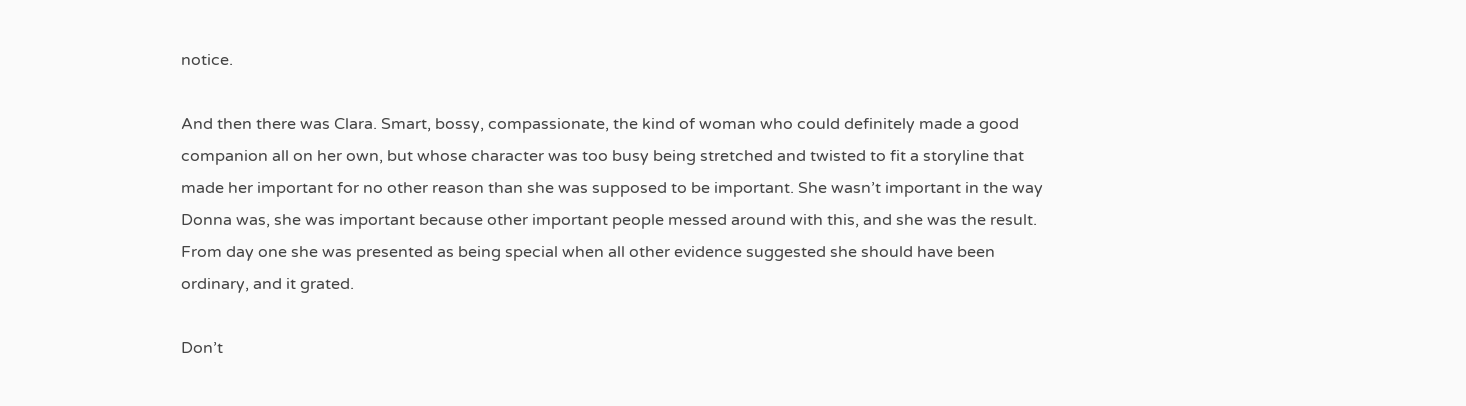notice.

And then there was Clara. Smart, bossy, compassionate, the kind of woman who could definitely made a good companion all on her own, but whose character was too busy being stretched and twisted to fit a storyline that made her important for no other reason than she was supposed to be important. She wasn’t important in the way Donna was, she was important because other important people messed around with this, and she was the result. From day one she was presented as being special when all other evidence suggested she should have been ordinary, and it grated.

Don’t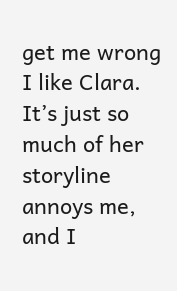get me wrong I like Clara. It’s just so much of her storyline annoys me, and I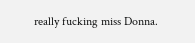really fucking miss Donna.